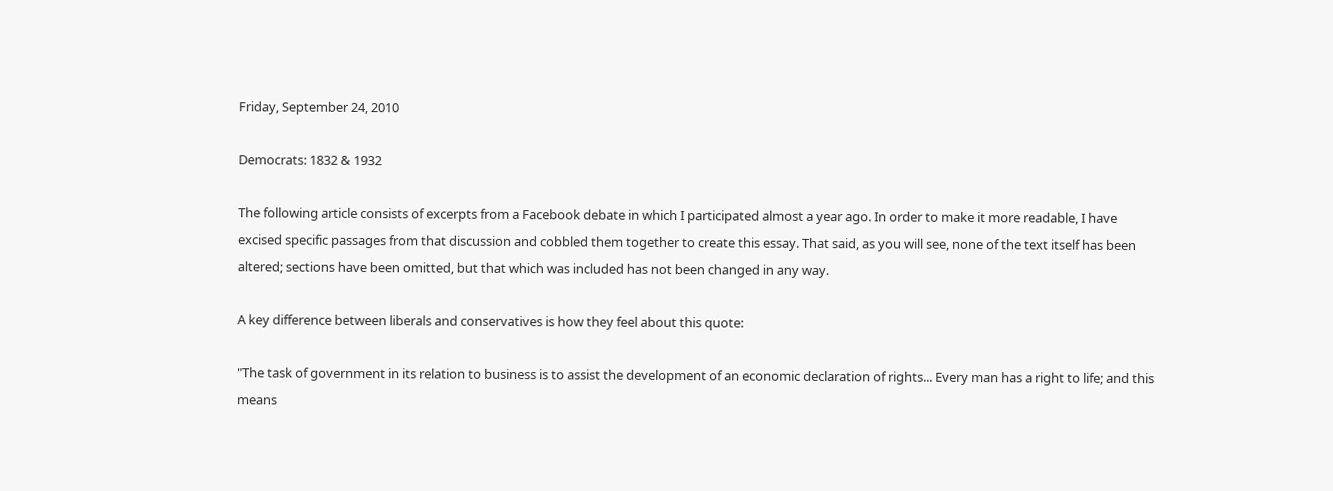Friday, September 24, 2010

Democrats: 1832 & 1932

The following article consists of excerpts from a Facebook debate in which I participated almost a year ago. In order to make it more readable, I have excised specific passages from that discussion and cobbled them together to create this essay. That said, as you will see, none of the text itself has been altered; sections have been omitted, but that which was included has not been changed in any way.

A key difference between liberals and conservatives is how they feel about this quote:

"The task of government in its relation to business is to assist the development of an economic declaration of rights... Every man has a right to life; and this means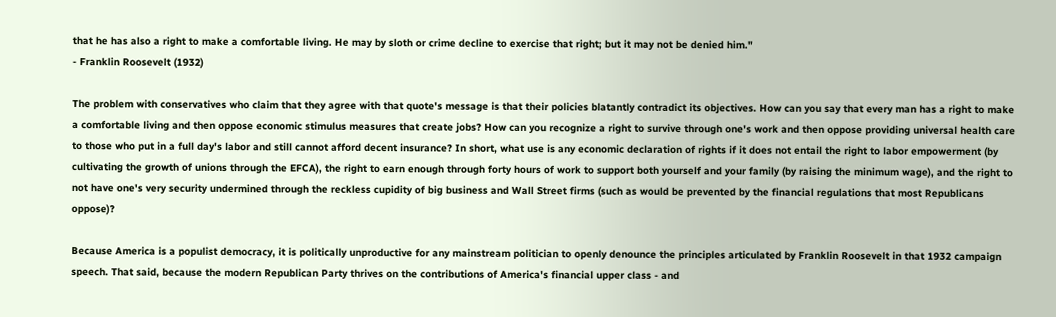that he has also a right to make a comfortable living. He may by sloth or crime decline to exercise that right; but it may not be denied him."
- Franklin Roosevelt (1932)

The problem with conservatives who claim that they agree with that quote's message is that their policies blatantly contradict its objectives. How can you say that every man has a right to make a comfortable living and then oppose economic stimulus measures that create jobs? How can you recognize a right to survive through one's work and then oppose providing universal health care to those who put in a full day's labor and still cannot afford decent insurance? In short, what use is any economic declaration of rights if it does not entail the right to labor empowerment (by cultivating the growth of unions through the EFCA), the right to earn enough through forty hours of work to support both yourself and your family (by raising the minimum wage), and the right to not have one's very security undermined through the reckless cupidity of big business and Wall Street firms (such as would be prevented by the financial regulations that most Republicans oppose)?

Because America is a populist democracy, it is politically unproductive for any mainstream politician to openly denounce the principles articulated by Franklin Roosevelt in that 1932 campaign speech. That said, because the modern Republican Party thrives on the contributions of America's financial upper class - and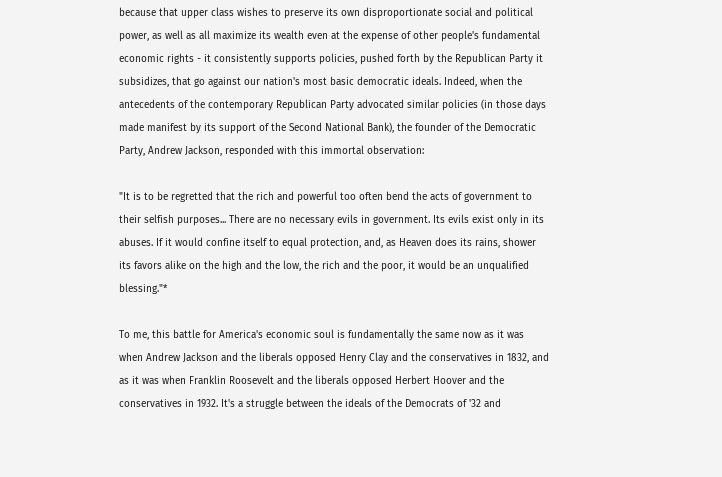because that upper class wishes to preserve its own disproportionate social and political power, as well as all maximize its wealth even at the expense of other people's fundamental economic rights - it consistently supports policies, pushed forth by the Republican Party it subsidizes, that go against our nation's most basic democratic ideals. Indeed, when the antecedents of the contemporary Republican Party advocated similar policies (in those days made manifest by its support of the Second National Bank), the founder of the Democratic Party, Andrew Jackson, responded with this immortal observation:

"It is to be regretted that the rich and powerful too often bend the acts of government to their selfish purposes... There are no necessary evils in government. Its evils exist only in its abuses. If it would confine itself to equal protection, and, as Heaven does its rains, shower its favors alike on the high and the low, the rich and the poor, it would be an unqualified blessing."*

To me, this battle for America's economic soul is fundamentally the same now as it was when Andrew Jackson and the liberals opposed Henry Clay and the conservatives in 1832, and as it was when Franklin Roosevelt and the liberals opposed Herbert Hoover and the conservatives in 1932. It's a struggle between the ideals of the Democrats of '32 and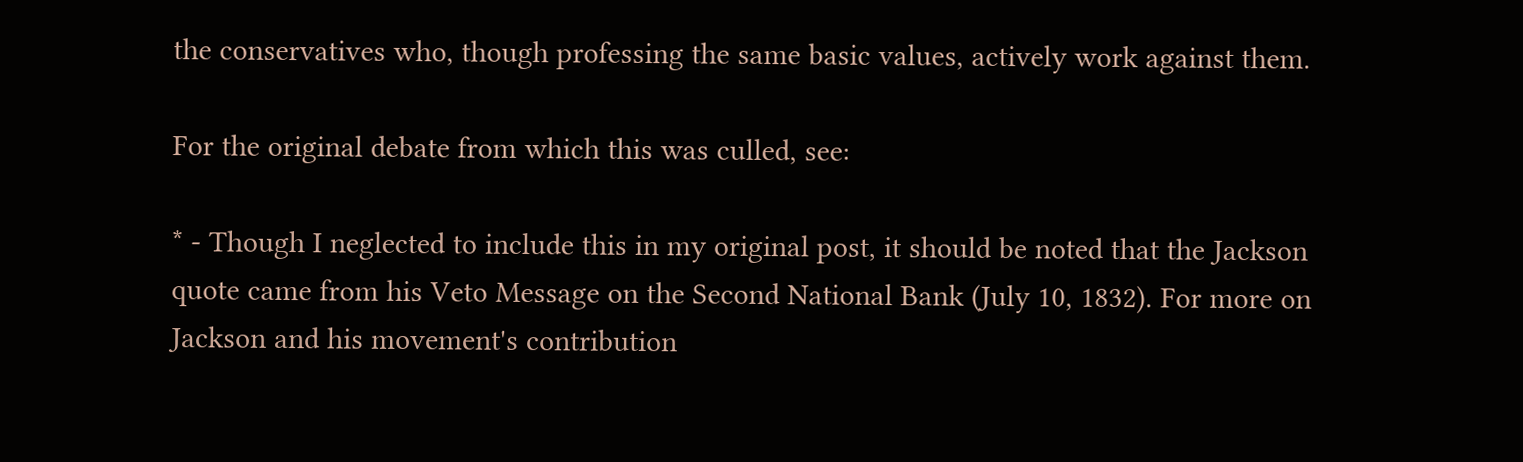the conservatives who, though professing the same basic values, actively work against them.

For the original debate from which this was culled, see:

* - Though I neglected to include this in my original post, it should be noted that the Jackson quote came from his Veto Message on the Second National Bank (July 10, 1832). For more on Jackson and his movement's contribution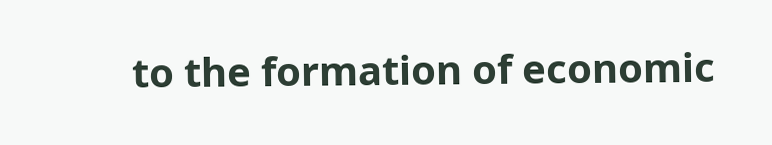to the formation of economic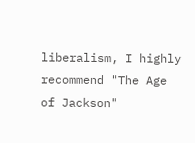liberalism, I highly recommend "The Age of Jackson"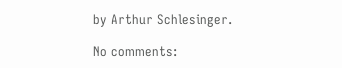by Arthur Schlesinger.

No comments: